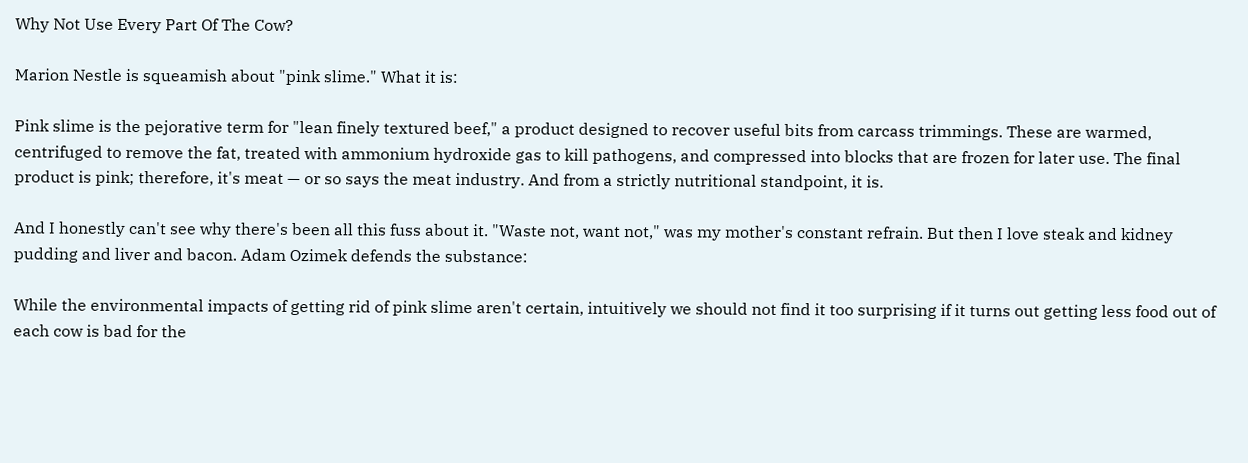Why Not Use Every Part Of The Cow?

Marion Nestle is squeamish about "pink slime." What it is:

Pink slime is the pejorative term for "lean finely textured beef," a product designed to recover useful bits from carcass trimmings. These are warmed, centrifuged to remove the fat, treated with ammonium hydroxide gas to kill pathogens, and compressed into blocks that are frozen for later use. The final product is pink; therefore, it's meat — or so says the meat industry. And from a strictly nutritional standpoint, it is.

And I honestly can't see why there's been all this fuss about it. "Waste not, want not," was my mother's constant refrain. But then I love steak and kidney pudding and liver and bacon. Adam Ozimek defends the substance:

While the environmental impacts of getting rid of pink slime aren't certain, intuitively we should not find it too surprising if it turns out getting less food out of each cow is bad for the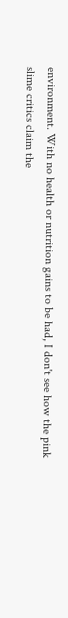environment. With no health or nutrition gains to be had, I don't see how the pink slime critics claim the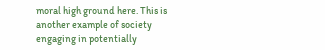moral high ground here. This is another example of society engaging in potentially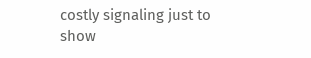costly signaling just to show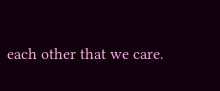each other that we care.